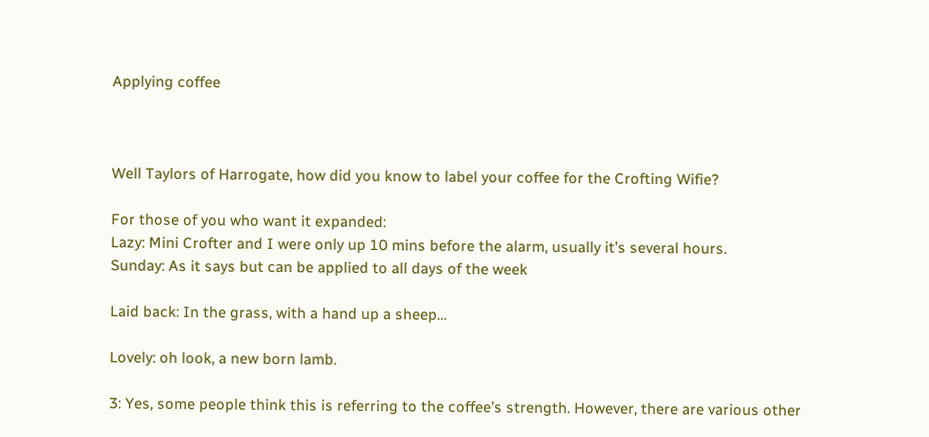Applying coffee



Well Taylors of Harrogate, how did you know to label your coffee for the Crofting Wifie?

For those of you who want it expanded:
Lazy: Mini Crofter and I were only up 10 mins before the alarm, usually it’s several hours.
Sunday: As it says but can be applied to all days of the week

Laid back: In the grass, with a hand up a sheep…

Lovely: oh look, a new born lamb.

3: Yes, some people think this is referring to the coffee’s strength. However, there are various other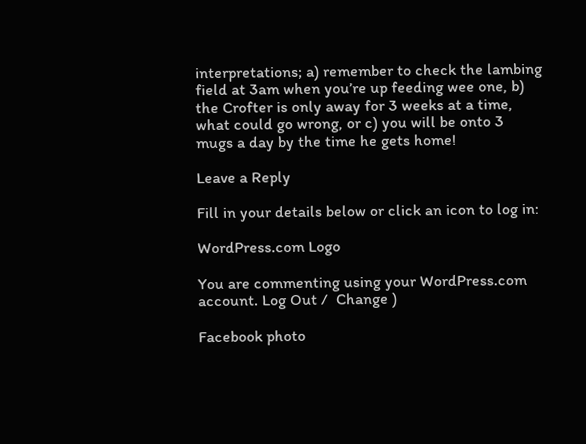interpretations; a) remember to check the lambing field at 3am when you’re up feeding wee one, b) the Crofter is only away for 3 weeks at a time, what could go wrong, or c) you will be onto 3 mugs a day by the time he gets home!

Leave a Reply

Fill in your details below or click an icon to log in:

WordPress.com Logo

You are commenting using your WordPress.com account. Log Out /  Change )

Facebook photo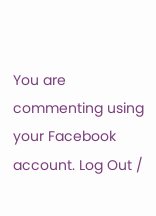You are commenting using your Facebook account. Log Out /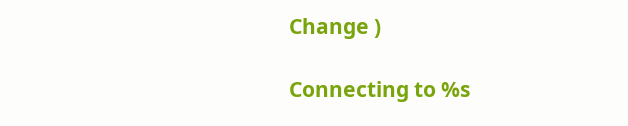Change )

Connecting to %s